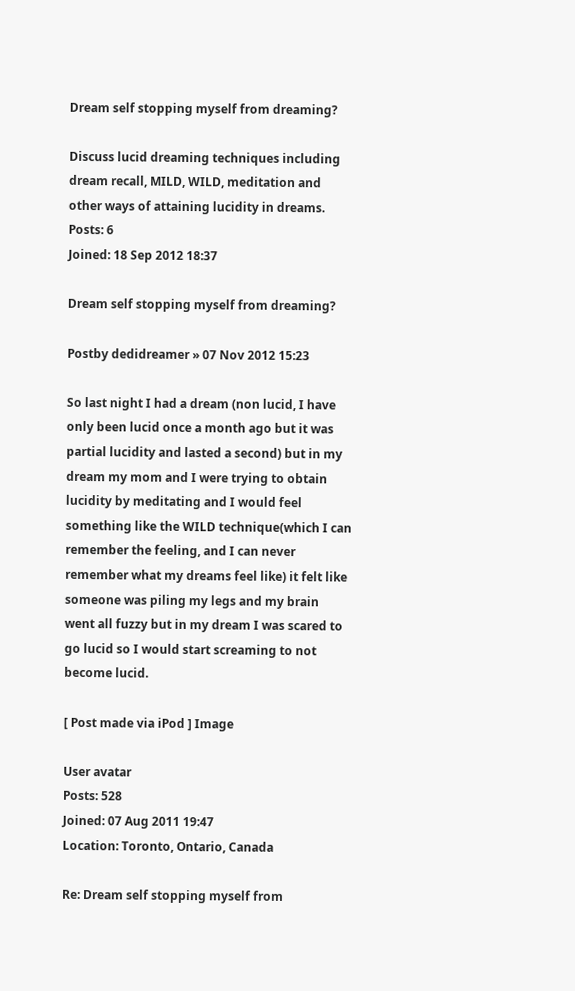Dream self stopping myself from dreaming?

Discuss lucid dreaming techniques including dream recall, MILD, WILD, meditation and other ways of attaining lucidity in dreams.
Posts: 6
Joined: 18 Sep 2012 18:37

Dream self stopping myself from dreaming?

Postby dedidreamer » 07 Nov 2012 15:23

So last night I had a dream (non lucid, I have only been lucid once a month ago but it was partial lucidity and lasted a second) but in my dream my mom and I were trying to obtain lucidity by meditating and I would feel something like the WILD technique(which I can remember the feeling, and I can never remember what my dreams feel like) it felt like someone was piling my legs and my brain went all fuzzy but in my dream I was scared to go lucid so I would start screaming to not become lucid.

[ Post made via iPod ] Image

User avatar
Posts: 528
Joined: 07 Aug 2011 19:47
Location: Toronto, Ontario, Canada

Re: Dream self stopping myself from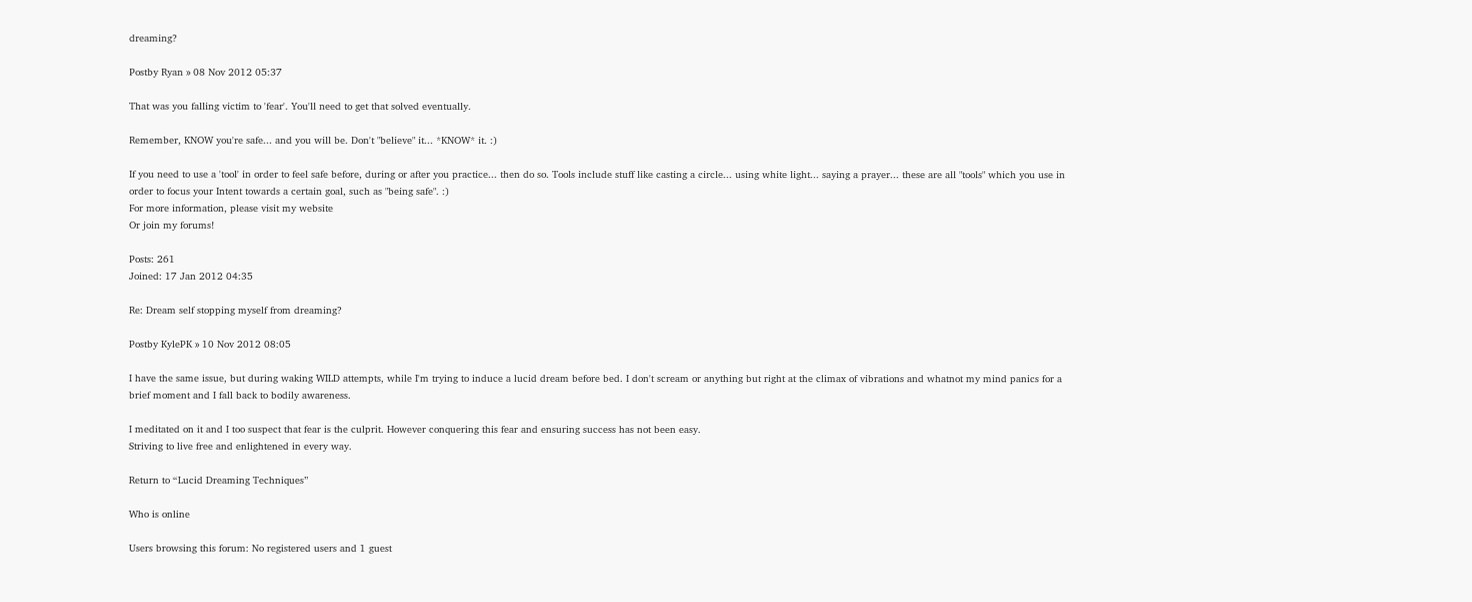dreaming?

Postby Ryan » 08 Nov 2012 05:37

That was you falling victim to 'fear'. You'll need to get that solved eventually.

Remember, KNOW you're safe... and you will be. Don't "believe" it... *KNOW* it. :)

If you need to use a 'tool' in order to feel safe before, during or after you practice... then do so. Tools include stuff like casting a circle... using white light... saying a prayer... these are all "tools" which you use in order to focus your Intent towards a certain goal, such as "being safe". :)
For more information, please visit my website
Or join my forums!

Posts: 261
Joined: 17 Jan 2012 04:35

Re: Dream self stopping myself from dreaming?

Postby KylePK » 10 Nov 2012 08:05

I have the same issue, but during waking WILD attempts, while I'm trying to induce a lucid dream before bed. I don't scream or anything but right at the climax of vibrations and whatnot my mind panics for a brief moment and I fall back to bodily awareness.

I meditated on it and I too suspect that fear is the culprit. However conquering this fear and ensuring success has not been easy.
Striving to live free and enlightened in every way.

Return to “Lucid Dreaming Techniques”

Who is online

Users browsing this forum: No registered users and 1 guest